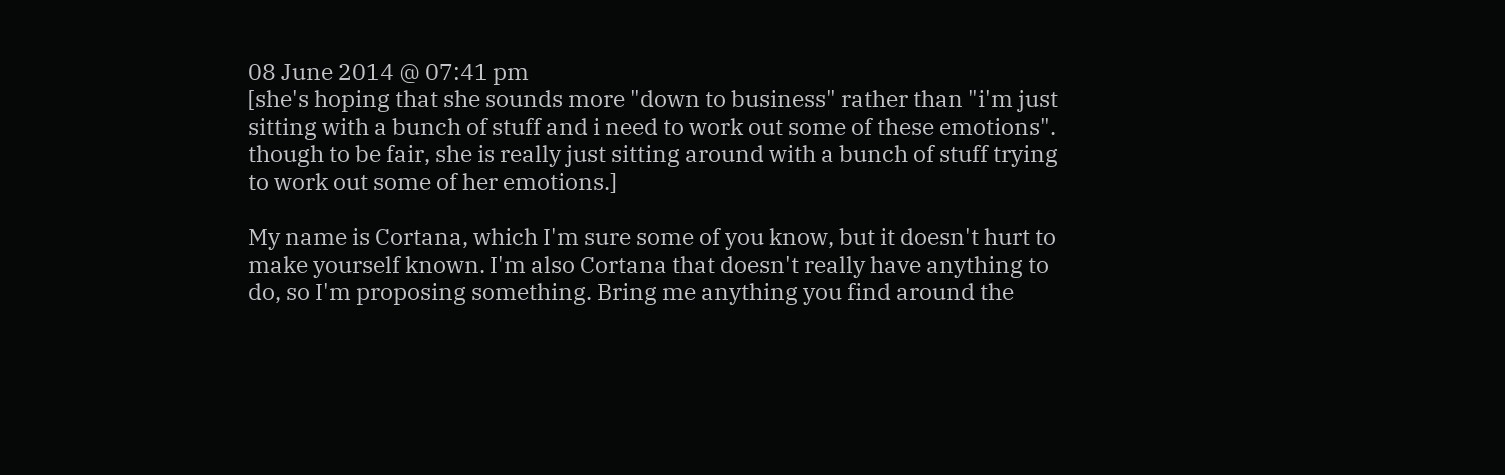08 June 2014 @ 07:41 pm
[she's hoping that she sounds more "down to business" rather than "i'm just sitting with a bunch of stuff and i need to work out some of these emotions". though to be fair, she is really just sitting around with a bunch of stuff trying to work out some of her emotions.]

My name is Cortana, which I'm sure some of you know, but it doesn't hurt to make yourself known. I'm also Cortana that doesn't really have anything to do, so I'm proposing something. Bring me anything you find around the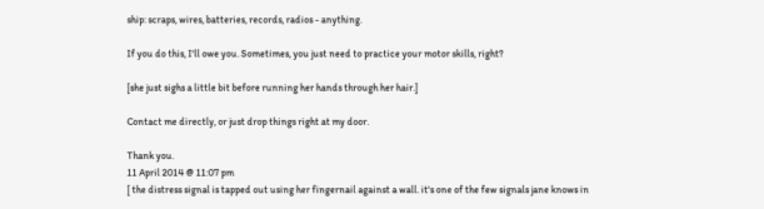ship: scraps, wires, batteries, records, radios - anything.

If you do this, I'll owe you. Sometimes, you just need to practice your motor skills, right?

[she just sighs a little bit before running her hands through her hair.]

Contact me directly, or just drop things right at my door.

Thank you.
11 April 2014 @ 11:07 pm
[ the distress signal is tapped out using her fingernail against a wall. it's one of the few signals jane knows in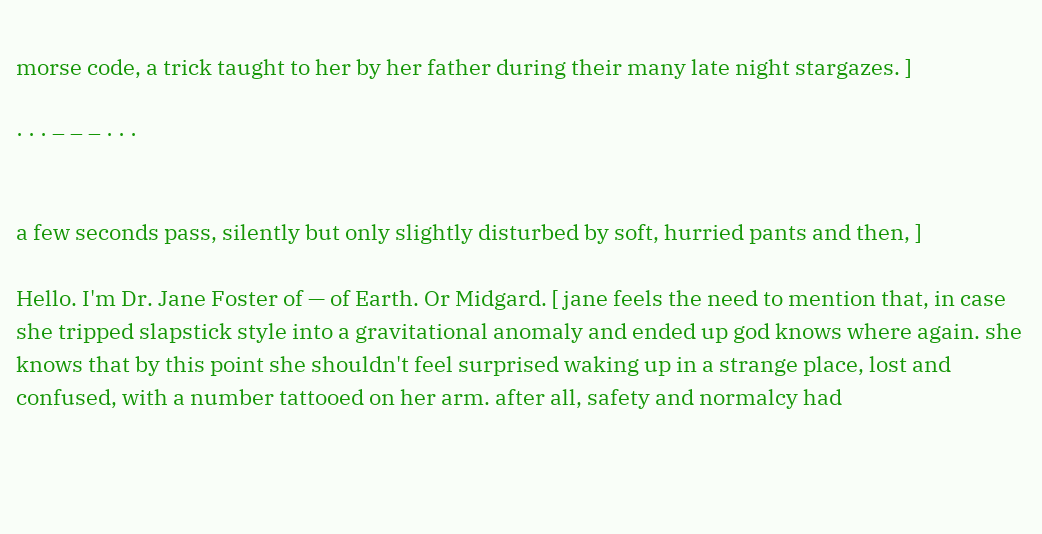morse code, a trick taught to her by her father during their many late night stargazes. ]

· · · – – – · · ·


a few seconds pass, silently but only slightly disturbed by soft, hurried pants and then, ]

Hello. I'm Dr. Jane Foster of — of Earth. Or Midgard. [ jane feels the need to mention that, in case she tripped slapstick style into a gravitational anomaly and ended up god knows where again. she knows that by this point she shouldn't feel surprised waking up in a strange place, lost and confused, with a number tattooed on her arm. after all, safety and normalcy had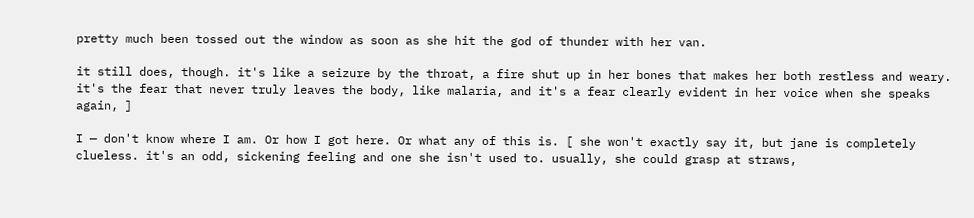pretty much been tossed out the window as soon as she hit the god of thunder with her van.

it still does, though. it's like a seizure by the throat, a fire shut up in her bones that makes her both restless and weary. it's the fear that never truly leaves the body, like malaria, and it's a fear clearly evident in her voice when she speaks again, ]

I — don't know where I am. Or how I got here. Or what any of this is. [ she won't exactly say it, but jane is completely clueless. it's an odd, sickening feeling and one she isn't used to. usually, she could grasp at straws,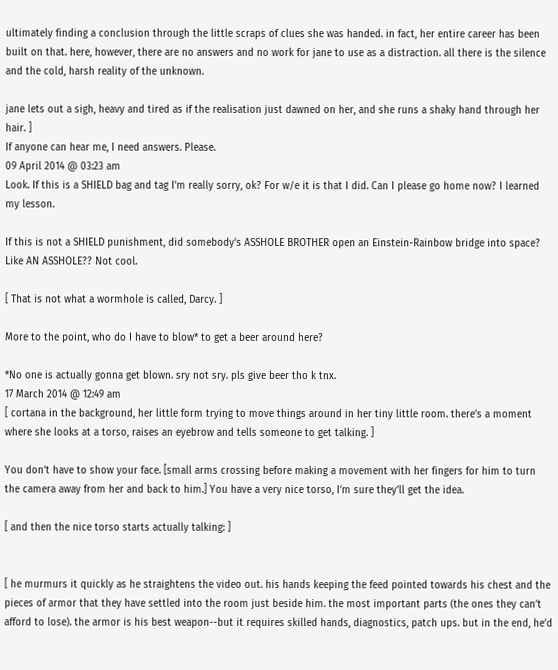ultimately finding a conclusion through the little scraps of clues she was handed. in fact, her entire career has been built on that. here, however, there are no answers and no work for jane to use as a distraction. all there is the silence and the cold, harsh reality of the unknown.

jane lets out a sigh, heavy and tired as if the realisation just dawned on her, and she runs a shaky hand through her hair. ]
If anyone can hear me, I need answers. Please.
09 April 2014 @ 03:23 am
Look. If this is a SHIELD bag and tag I'm really sorry, ok? For w/e it is that I did. Can I please go home now? I learned my lesson.

If this is not a SHIELD punishment, did somebody's ASSHOLE BROTHER open an Einstein-Rainbow bridge into space? Like AN ASSHOLE?? Not cool.

[ That is not what a wormhole is called, Darcy. ]

More to the point, who do I have to blow* to get a beer around here?

*No one is actually gonna get blown. sry not sry. pls give beer tho k tnx.
17 March 2014 @ 12:49 am
[ cortana in the background, her little form trying to move things around in her tiny little room. there’s a moment where she looks at a torso, raises an eyebrow and tells someone to get talking. ]

You don’t have to show your face. [small arms crossing before making a movement with her fingers for him to turn the camera away from her and back to him.] You have a very nice torso, I’m sure they’ll get the idea.

[ and then the nice torso starts actually talking: ]


[ he murmurs it quickly as he straightens the video out. his hands keeping the feed pointed towards his chest and the pieces of armor that they have settled into the room just beside him. the most important parts (the ones they can’t afford to lose). the armor is his best weapon--but it requires skilled hands, diagnostics, patch ups. but in the end, he’d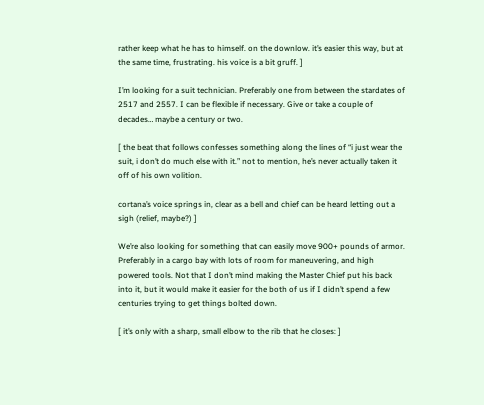rather keep what he has to himself. on the downlow. it’s easier this way, but at the same time, frustrating. his voice is a bit gruff. ]

I’m looking for a suit technician. Preferably one from between the stardates of 2517 and 2557. I can be flexible if necessary. Give or take a couple of decades… maybe a century or two.

[ the beat that follows confesses something along the lines of “i just wear the suit, i don’t do much else with it.” not to mention, he’s never actually taken it off of his own volition.

cortana’s voice springs in, clear as a bell and chief can be heard letting out a sigh (relief, maybe?) ]

We’re also looking for something that can easily move 900+ pounds of armor. Preferably in a cargo bay with lots of room for maneuvering, and high powered tools. Not that I don’t mind making the Master Chief put his back into it, but it would make it easier for the both of us if I didn’t spend a few centuries trying to get things bolted down.

[ it’s only with a sharp, small elbow to the rib that he closes: ]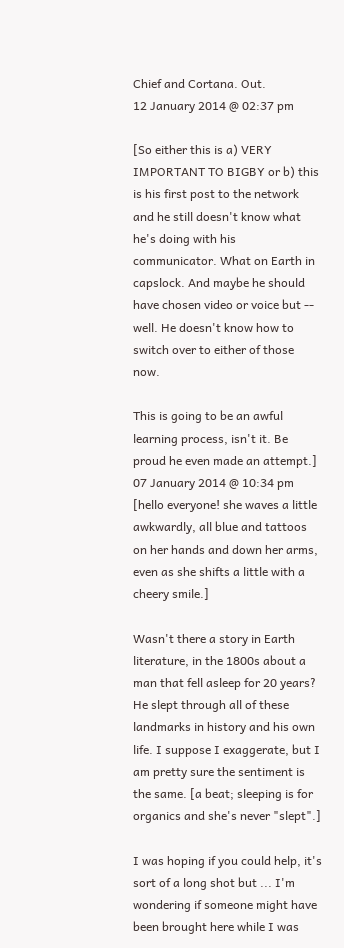Chief and Cortana. Out.
12 January 2014 @ 02:37 pm

[So either this is a) VERY IMPORTANT TO BIGBY or b) this is his first post to the network and he still doesn't know what he's doing with his communicator. What on Earth in capslock. And maybe he should have chosen video or voice but -- well. He doesn't know how to switch over to either of those now.

This is going to be an awful learning process, isn't it. Be proud he even made an attempt.]
07 January 2014 @ 10:34 pm
[hello everyone! she waves a little awkwardly, all blue and tattoos on her hands and down her arms, even as she shifts a little with a cheery smile.]

Wasn't there a story in Earth literature, in the 1800s about a man that fell asleep for 20 years? He slept through all of these landmarks in history and his own life. I suppose I exaggerate, but I am pretty sure the sentiment is the same. [a beat; sleeping is for organics and she's never "slept".]

I was hoping if you could help, it's sort of a long shot but ... I'm wondering if someone might have been brought here while I was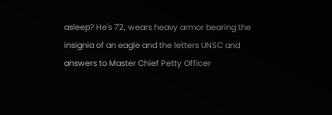asleep? He's 7'2, wears heavy armor bearing the insignia of an eagle and the letters UNSC and answers to Master Chief Petty Officer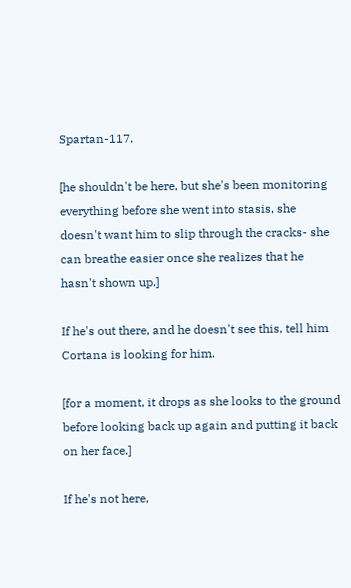Spartan-117.

[he shouldn't be here, but she's been monitoring everything before she went into stasis, she doesn't want him to slip through the cracks- she can breathe easier once she realizes that he hasn't shown up.]

If he's out there, and he doesn't see this, tell him Cortana is looking for him.

[for a moment, it drops as she looks to the ground before looking back up again and putting it back on her face.]

If he's not here,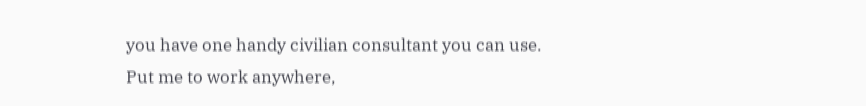you have one handy civilian consultant you can use. Put me to work anywhere,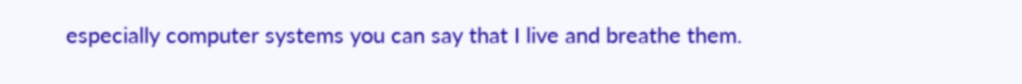especially computer systems you can say that I live and breathe them.